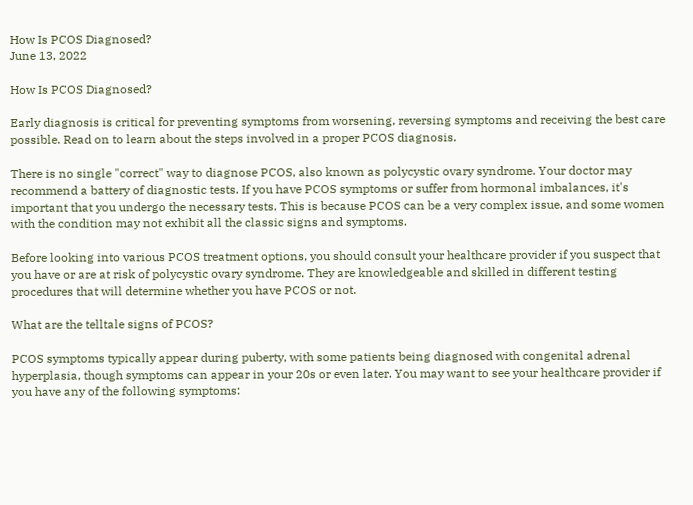How Is PCOS Diagnosed?
June 13, 2022

How Is PCOS Diagnosed?

Early diagnosis is critical for preventing symptoms from worsening, reversing symptoms and receiving the best care possible. Read on to learn about the steps involved in a proper PCOS diagnosis.

There is no single "correct" way to diagnose PCOS, also known as polycystic ovary syndrome. Your doctor may recommend a battery of diagnostic tests. If you have PCOS symptoms or suffer from hormonal imbalances, it's important that you undergo the necessary tests. This is because PCOS can be a very complex issue, and some women with the condition may not exhibit all the classic signs and symptoms.

Before looking into various PCOS treatment options, you should consult your healthcare provider if you suspect that you have or are at risk of polycystic ovary syndrome. They are knowledgeable and skilled in different testing procedures that will determine whether you have PCOS or not.

What are the telltale signs of PCOS?

PCOS symptoms typically appear during puberty, with some patients being diagnosed with congenital adrenal hyperplasia, though symptoms can appear in your 20s or even later. You may want to see your healthcare provider if you have any of the following symptoms: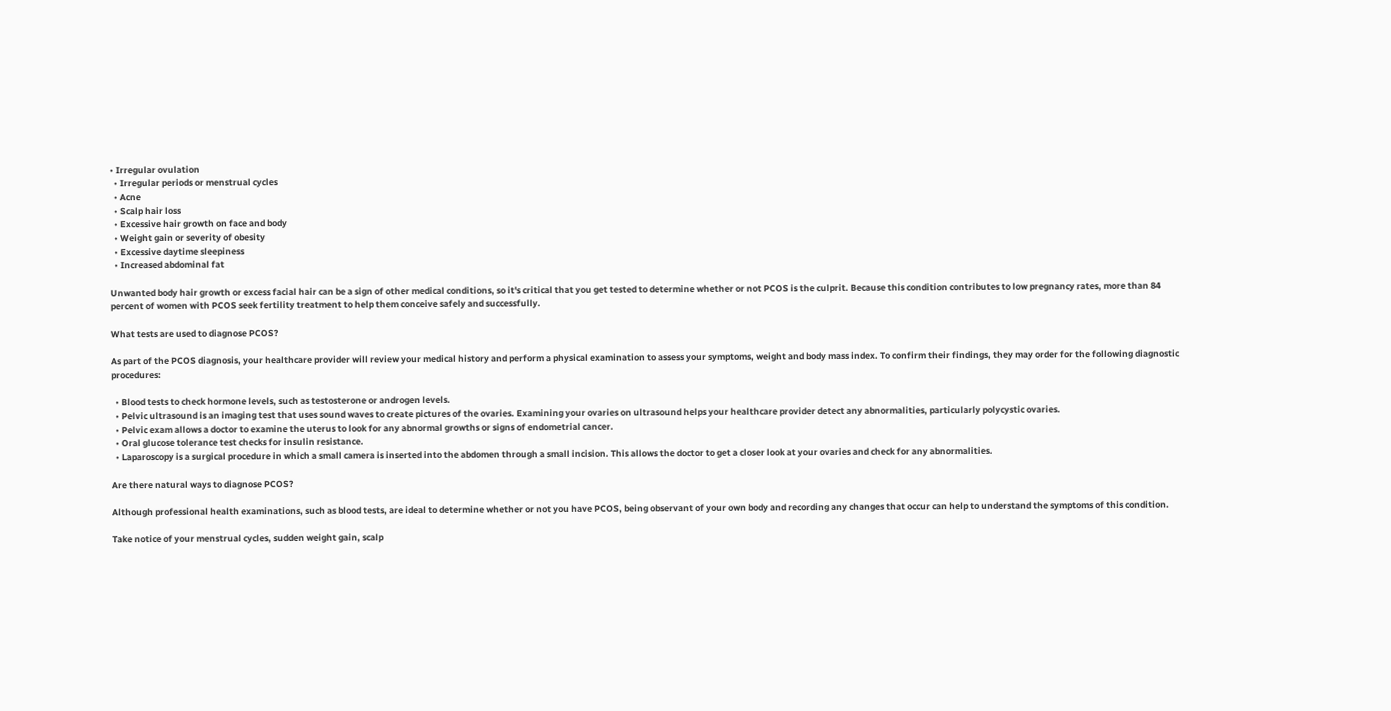• Irregular ovulation
  • Irregular periods or menstrual cycles
  • Acne
  • Scalp hair loss
  • Excessive hair growth on face and body
  • Weight gain or severity of obesity
  • Excessive daytime sleepiness
  • Increased abdominal fat

Unwanted body hair growth or excess facial hair can be a sign of other medical conditions, so it's critical that you get tested to determine whether or not PCOS is the culprit. Because this condition contributes to low pregnancy rates, more than 84 percent of women with PCOS seek fertility treatment to help them conceive safely and successfully.

What tests are used to diagnose PCOS?

As part of the PCOS diagnosis, your healthcare provider will review your medical history and perform a physical examination to assess your symptoms, weight and body mass index. To confirm their findings, they may order for the following diagnostic procedures:

  • Blood tests to check hormone levels, such as testosterone or androgen levels.
  • Pelvic ultrasound is an imaging test that uses sound waves to create pictures of the ovaries. Examining your ovaries on ultrasound helps your healthcare provider detect any abnormalities, particularly polycystic ovaries.
  • Pelvic exam allows a doctor to examine the uterus to look for any abnormal growths or signs of endometrial cancer.
  • Oral glucose tolerance test checks for insulin resistance.
  • Laparoscopy is a surgical procedure in which a small camera is inserted into the abdomen through a small incision. This allows the doctor to get a closer look at your ovaries and check for any abnormalities.

Are there natural ways to diagnose PCOS?

Although professional health examinations, such as blood tests, are ideal to determine whether or not you have PCOS, being observant of your own body and recording any changes that occur can help to understand the symptoms of this condition.

Take notice of your menstrual cycles, sudden weight gain, scalp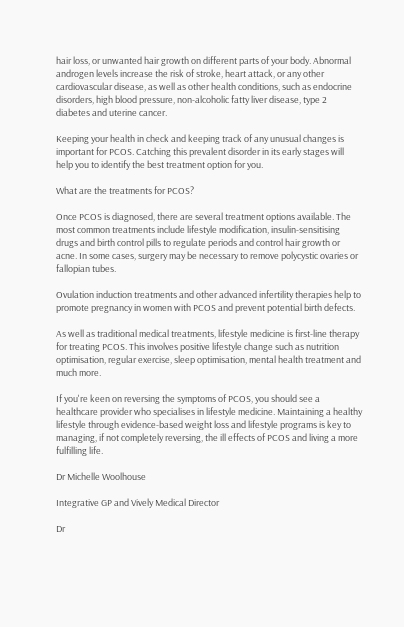hair loss, or unwanted hair growth on different parts of your body. Abnormal androgen levels increase the risk of stroke, heart attack, or any other cardiovascular disease, as well as other health conditions, such as endocrine disorders, high blood pressure, non-alcoholic fatty liver disease, type 2 diabetes and uterine cancer.

Keeping your health in check and keeping track of any unusual changes is important for PCOS. Catching this prevalent disorder in its early stages will help you to identify the best treatment option for you.

What are the treatments for PCOS?

Once PCOS is diagnosed, there are several treatment options available. The most common treatments include lifestyle modification, insulin-sensitising drugs and birth control pills to regulate periods and control hair growth or acne. In some cases, surgery may be necessary to remove polycystic ovaries or fallopian tubes.

Ovulation induction treatments and other advanced infertility therapies help to promote pregnancy in women with PCOS and prevent potential birth defects.

As well as traditional medical treatments, lifestyle medicine is first-line therapy for treating PCOS. This involves positive lifestyle change such as nutrition optimisation, regular exercise, sleep optimisation, mental health treatment and much more.

If you're keen on reversing the symptoms of PCOS, you should see a healthcare provider who specialises in lifestyle medicine. Maintaining a healthy lifestyle through evidence-based weight loss and lifestyle programs is key to managing, if not completely reversing, the ill effects of PCOS and living a more fulfilling life.

Dr Michelle Woolhouse

Integrative GP and Vively Medical Director

Dr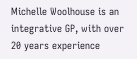Michelle Woolhouse is an integrative GP, with over 20 years experience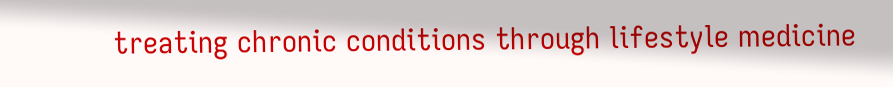treating chronic conditions through lifestyle medicine